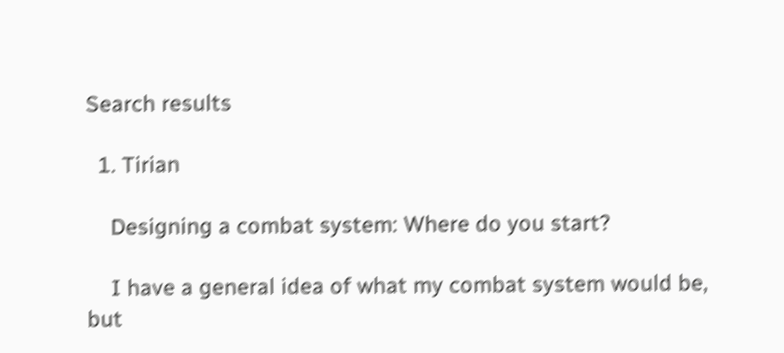Search results

  1. Tirian

    Designing a combat system: Where do you start?

    I have a general idea of what my combat system would be, but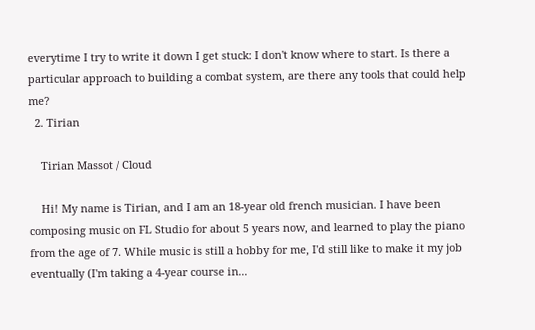everytime I try to write it down I get stuck: I don't know where to start. Is there a particular approach to building a combat system, are there any tools that could help me?
  2. Tirian

    Tirian Massot / Cloud

    Hi! My name is Tirian, and I am an 18-year old french musician. I have been composing music on FL Studio for about 5 years now, and learned to play the piano from the age of 7. While music is still a hobby for me, I'd still like to make it my job eventually (I'm taking a 4-year course in...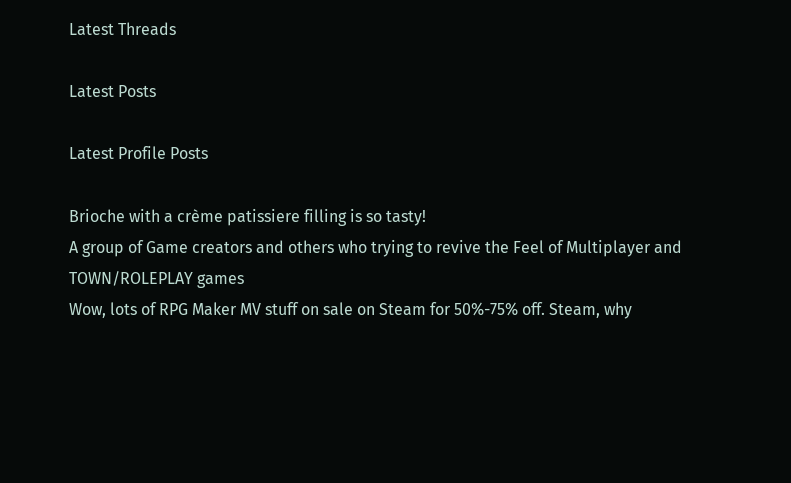Latest Threads

Latest Posts

Latest Profile Posts

Brioche with a crème patissiere filling is so tasty!
A group of Game creators and others who trying to revive the Feel of Multiplayer and TOWN/ROLEPLAY games
Wow, lots of RPG Maker MV stuff on sale on Steam for 50%-75% off. Steam, why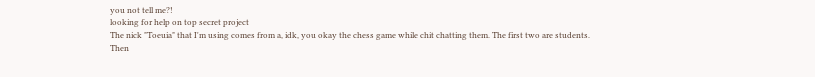you not tell me?!
looking for help on top secret project
The nick "Toeuia" that I'm using comes from a, idk, you okay the chess game while chit chatting them. The first two are students. Then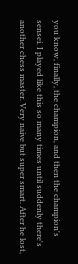you know, finally, the champion, and then the champion's sensei. I played like this so many times until suddenly there's another chess master. Very naive but super smart. After he lost,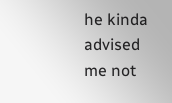he kinda advised me not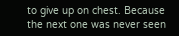to give up on chest. Because the next one was never seen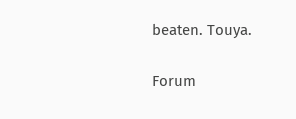beaten. Touya.

Forum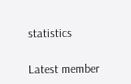statistics

Latest member